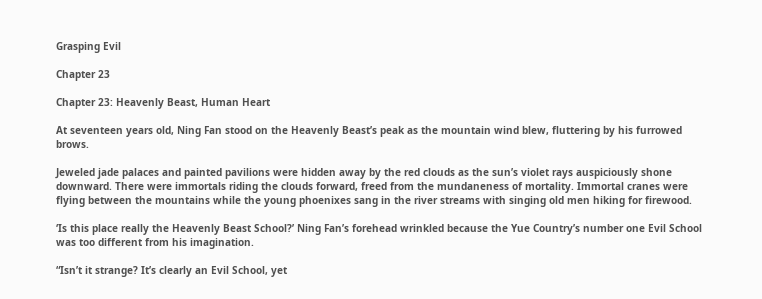Grasping Evil

Chapter 23

Chapter 23: Heavenly Beast, Human Heart

At seventeen years old, Ning Fan stood on the Heavenly Beast’s peak as the mountain wind blew, fluttering by his furrowed brows.

Jeweled jade palaces and painted pavilions were hidden away by the red clouds as the sun’s violet rays auspiciously shone downward. There were immortals riding the clouds forward, freed from the mundaneness of mortality. Immortal cranes were flying between the mountains while the young phoenixes sang in the river streams with singing old men hiking for firewood.

‘Is this place really the Heavenly Beast School?’ Ning Fan’s forehead wrinkled because the Yue Country’s number one Evil School was too different from his imagination.

“Isn’t it strange? It’s clearly an Evil School, yet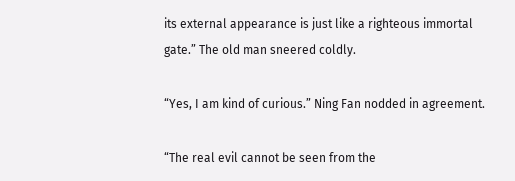its external appearance is just like a righteous immortal gate.” The old man sneered coldly.

“Yes, I am kind of curious.” Ning Fan nodded in agreement.

“The real evil cannot be seen from the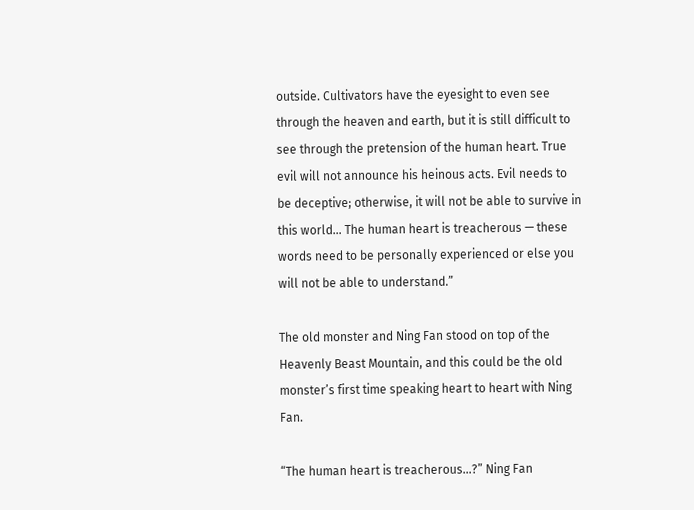outside. Cultivators have the eyesight to even see through the heaven and earth, but it is still difficult to see through the pretension of the human heart. True evil will not announce his heinous acts. Evil needs to be deceptive; otherwise, it will not be able to survive in this world… The human heart is treacherous — these words need to be personally experienced or else you will not be able to understand.”

The old monster and Ning Fan stood on top of the Heavenly Beast Mountain, and this could be the old monster’s first time speaking heart to heart with Ning Fan.

“The human heart is treacherous…?” Ning Fan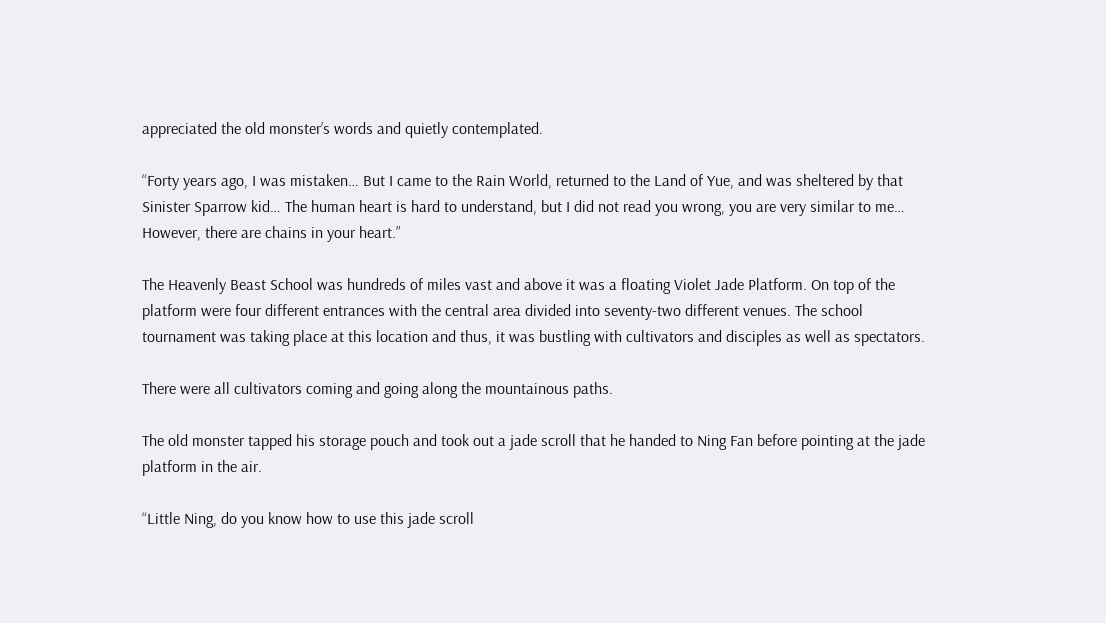appreciated the old monster’s words and quietly contemplated.

“Forty years ago, I was mistaken… But I came to the Rain World, returned to the Land of Yue, and was sheltered by that Sinister Sparrow kid… The human heart is hard to understand, but I did not read you wrong, you are very similar to me… However, there are chains in your heart.”

The Heavenly Beast School was hundreds of miles vast and above it was a floating Violet Jade Platform. On top of the platform were four different entrances with the central area divided into seventy-two different venues. The school tournament was taking place at this location and thus, it was bustling with cultivators and disciples as well as spectators.

There were all cultivators coming and going along the mountainous paths.

The old monster tapped his storage pouch and took out a jade scroll that he handed to Ning Fan before pointing at the jade platform in the air.

“Little Ning, do you know how to use this jade scroll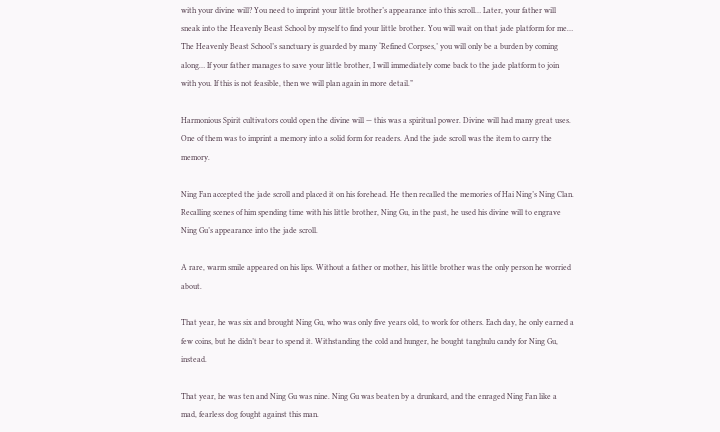with your divine will? You need to imprint your little brother’s appearance into this scroll… Later, your father will sneak into the Heavenly Beast School by myself to find your little brother. You will wait on that jade platform for me… The Heavenly Beast School’s sanctuary is guarded by many ‘Refined Corpses,’ you will only be a burden by coming along… If your father manages to save your little brother, I will immediately come back to the jade platform to join with you. If this is not feasible, then we will plan again in more detail.”

Harmonious Spirit cultivators could open the divine will — this was a spiritual power. Divine will had many great uses. One of them was to imprint a memory into a solid form for readers. And the jade scroll was the item to carry the memory.

Ning Fan accepted the jade scroll and placed it on his forehead. He then recalled the memories of Hai Ning’s Ning Clan. Recalling scenes of him spending time with his little brother, Ning Gu, in the past, he used his divine will to engrave Ning Gu’s appearance into the jade scroll.

A rare, warm smile appeared on his lips. Without a father or mother, his little brother was the only person he worried about.

That year, he was six and brought Ning Gu, who was only five years old, to work for others. Each day, he only earned a few coins, but he didn’t bear to spend it. Withstanding the cold and hunger, he bought tanghulu candy for Ning Gu, instead.

That year, he was ten and Ning Gu was nine. Ning Gu was beaten by a drunkard, and the enraged Ning Fan like a mad, fearless dog fought against this man.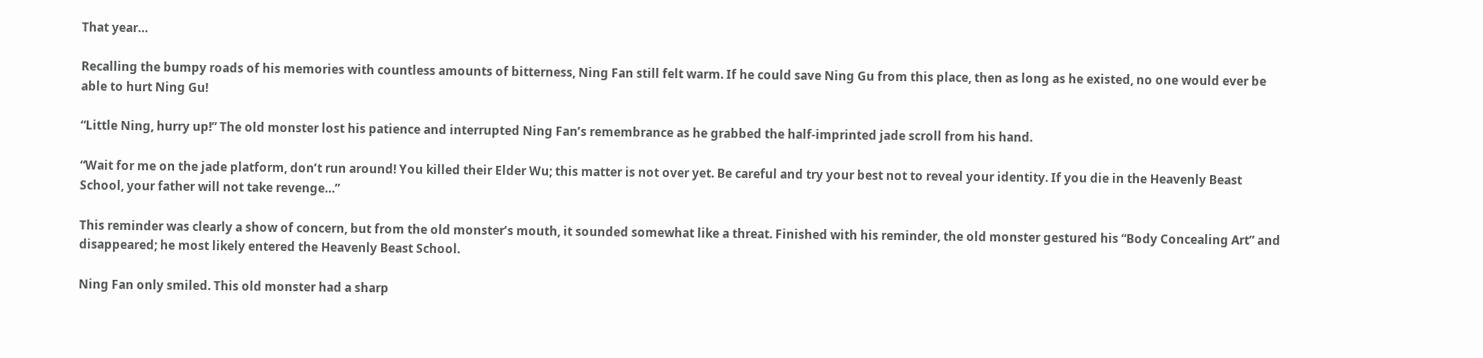That year…

Recalling the bumpy roads of his memories with countless amounts of bitterness, Ning Fan still felt warm. If he could save Ning Gu from this place, then as long as he existed, no one would ever be able to hurt Ning Gu!

“Little Ning, hurry up!” The old monster lost his patience and interrupted Ning Fan’s remembrance as he grabbed the half-imprinted jade scroll from his hand.

“Wait for me on the jade platform, don’t run around! You killed their Elder Wu; this matter is not over yet. Be careful and try your best not to reveal your identity. If you die in the Heavenly Beast School, your father will not take revenge…”

This reminder was clearly a show of concern, but from the old monster’s mouth, it sounded somewhat like a threat. Finished with his reminder, the old monster gestured his “Body Concealing Art” and disappeared; he most likely entered the Heavenly Beast School.

Ning Fan only smiled. This old monster had a sharp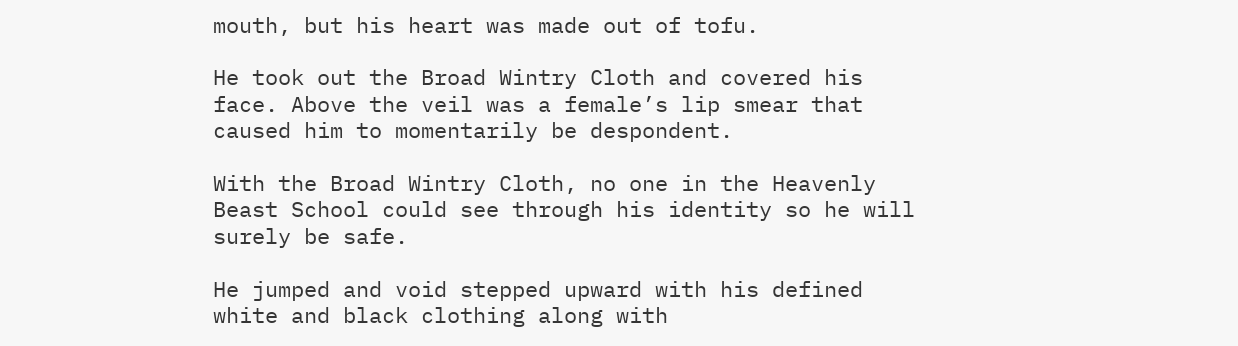mouth, but his heart was made out of tofu.

He took out the Broad Wintry Cloth and covered his face. Above the veil was a female’s lip smear that caused him to momentarily be despondent.

With the Broad Wintry Cloth, no one in the Heavenly Beast School could see through his identity so he will surely be safe.

He jumped and void stepped upward with his defined white and black clothing along with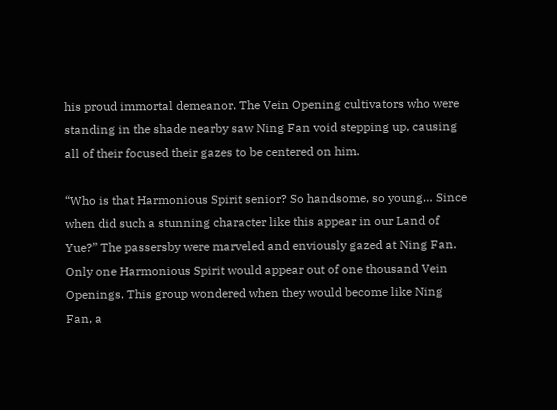his proud immortal demeanor. The Vein Opening cultivators who were standing in the shade nearby saw Ning Fan void stepping up, causing all of their focused their gazes to be centered on him.

“Who is that Harmonious Spirit senior? So handsome, so young… Since when did such a stunning character like this appear in our Land of Yue?” The passersby were marveled and enviously gazed at Ning Fan. Only one Harmonious Spirit would appear out of one thousand Vein Openings. This group wondered when they would become like Ning Fan, a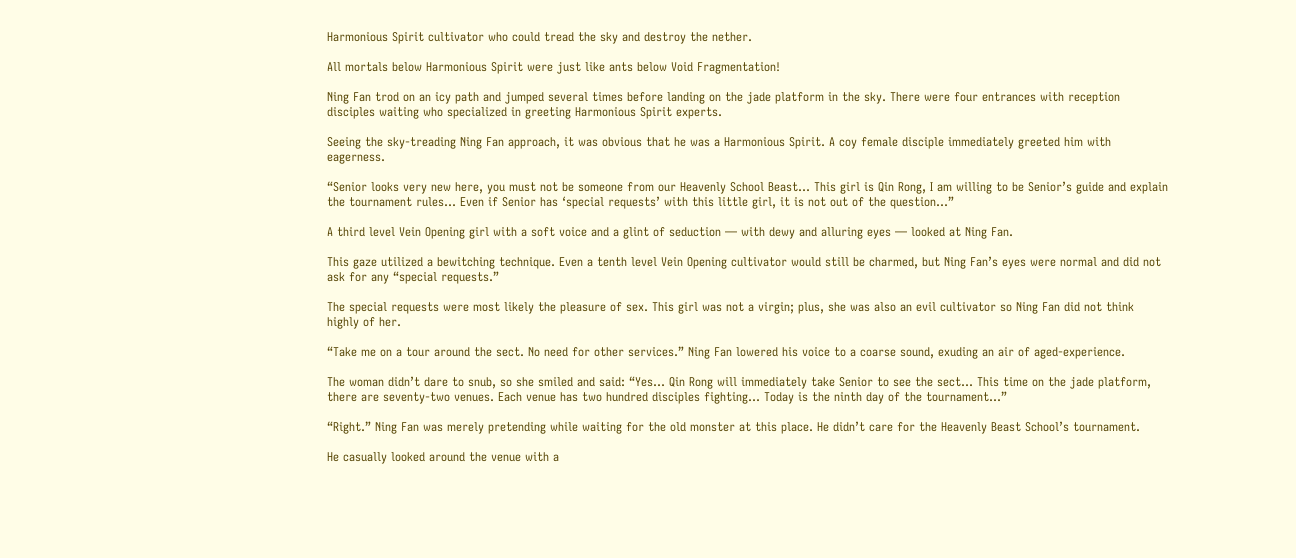Harmonious Spirit cultivator who could tread the sky and destroy the nether.

All mortals below Harmonious Spirit were just like ants below Void Fragmentation!

Ning Fan trod on an icy path and jumped several times before landing on the jade platform in the sky. There were four entrances with reception disciples waiting who specialized in greeting Harmonious Spirit experts.

Seeing the sky-treading Ning Fan approach, it was obvious that he was a Harmonious Spirit. A coy female disciple immediately greeted him with eagerness.

“Senior looks very new here, you must not be someone from our Heavenly School Beast… This girl is Qin Rong, I am willing to be Senior’s guide and explain the tournament rules… Even if Senior has ‘special requests’ with this little girl, it is not out of the question…”

A third level Vein Opening girl with a soft voice and a glint of seduction — with dewy and alluring eyes — looked at Ning Fan.

This gaze utilized a bewitching technique. Even a tenth level Vein Opening cultivator would still be charmed, but Ning Fan’s eyes were normal and did not ask for any “special requests.”

The special requests were most likely the pleasure of sex. This girl was not a virgin; plus, she was also an evil cultivator so Ning Fan did not think highly of her.

“Take me on a tour around the sect. No need for other services.” Ning Fan lowered his voice to a coarse sound, exuding an air of aged-experience.

The woman didn’t dare to snub, so she smiled and said: “Yes… Qin Rong will immediately take Senior to see the sect… This time on the jade platform, there are seventy-two venues. Each venue has two hundred disciples fighting… Today is the ninth day of the tournament…”

“Right.” Ning Fan was merely pretending while waiting for the old monster at this place. He didn’t care for the Heavenly Beast School’s tournament.

He casually looked around the venue with a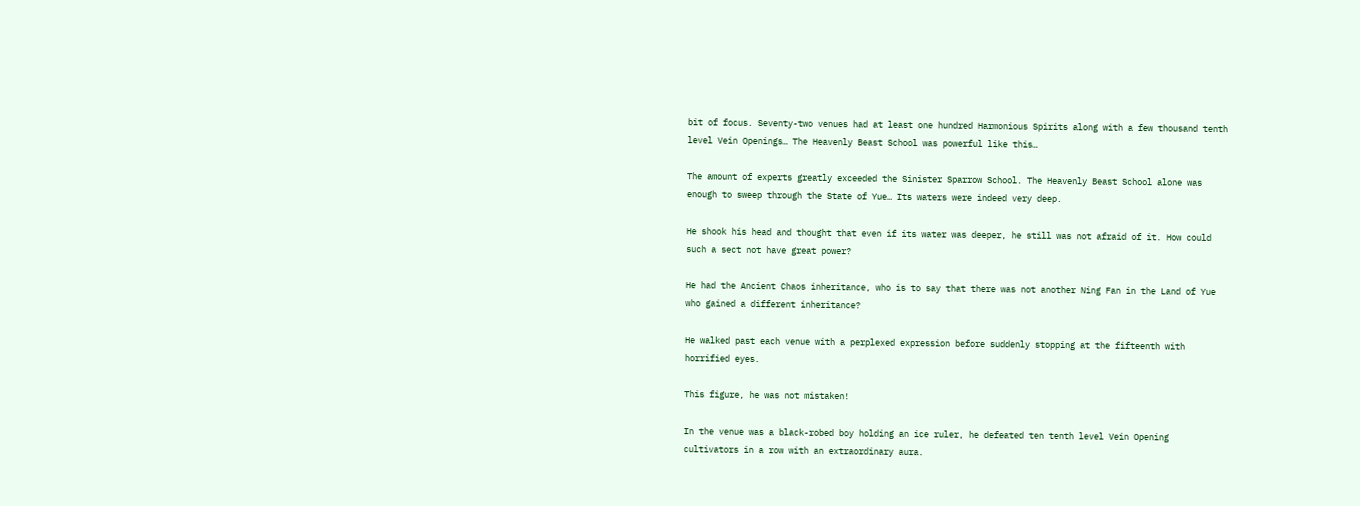bit of focus. Seventy-two venues had at least one hundred Harmonious Spirits along with a few thousand tenth level Vein Openings… The Heavenly Beast School was powerful like this…

The amount of experts greatly exceeded the Sinister Sparrow School. The Heavenly Beast School alone was enough to sweep through the State of Yue… Its waters were indeed very deep.

He shook his head and thought that even if its water was deeper, he still was not afraid of it. How could such a sect not have great power?

He had the Ancient Chaos inheritance, who is to say that there was not another Ning Fan in the Land of Yue who gained a different inheritance?

He walked past each venue with a perplexed expression before suddenly stopping at the fifteenth with horrified eyes.

This figure, he was not mistaken!

In the venue was a black-robed boy holding an ice ruler, he defeated ten tenth level Vein Opening cultivators in a row with an extraordinary aura.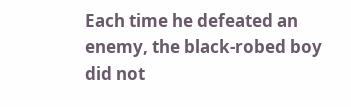Each time he defeated an enemy, the black-robed boy did not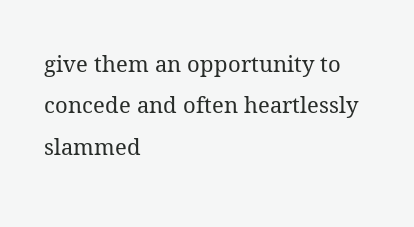give them an opportunity to concede and often heartlessly slammed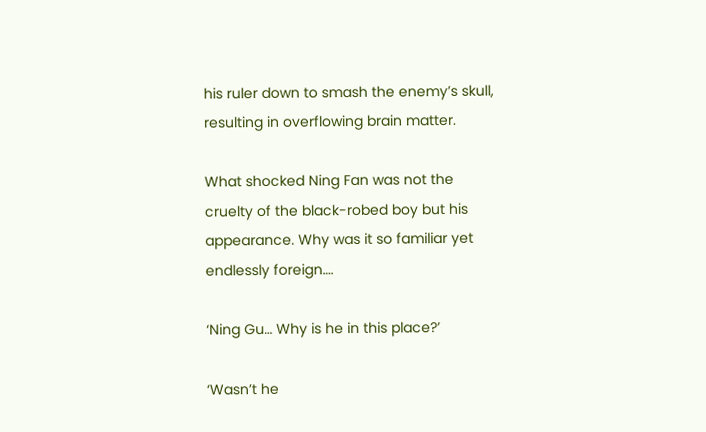his ruler down to smash the enemy’s skull, resulting in overflowing brain matter.

What shocked Ning Fan was not the cruelty of the black-robed boy but his appearance. Why was it so familiar yet endlessly foreign….

‘Ning Gu… Why is he in this place?’

‘Wasn’t he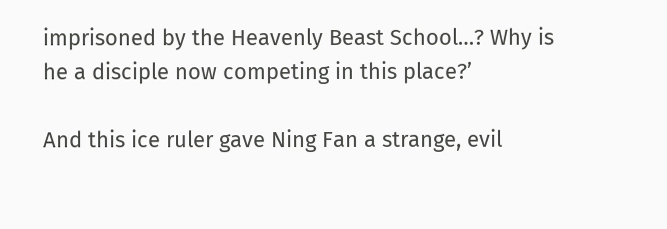imprisoned by the Heavenly Beast School…? Why is he a disciple now competing in this place?’

And this ice ruler gave Ning Fan a strange, evil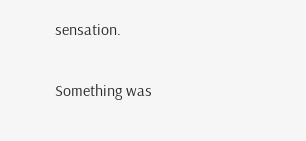sensation.

Something was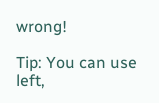wrong!

Tip: You can use left,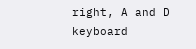right, A and D keyboard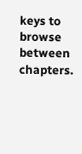keys to browse between chapters.